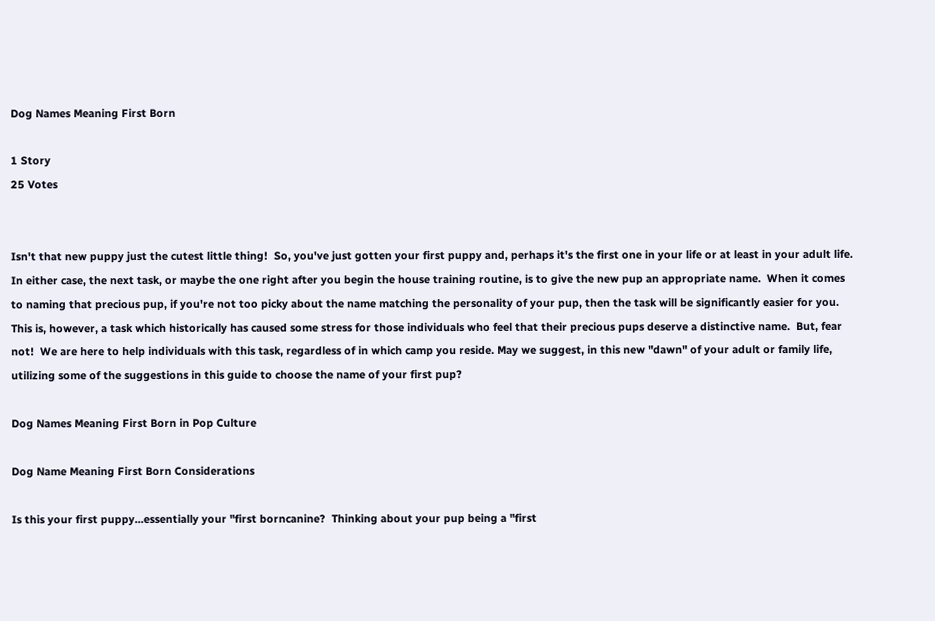Dog Names Meaning First Born

1 Story
25 Votes


Isn't that new puppy just the cutest little thing!  So, you've just gotten your first puppy and, perhaps it's the first one in your life or at least in your adult life.  In either case, the next task, or maybe the one right after you begin the house training routine, is to give the new pup an appropriate name.  When it comes to naming that precious pup, if you're not too picky about the name matching the personality of your pup, then the task will be significantly easier for you.  This is, however, a task which historically has caused some stress for those individuals who feel that their precious pups deserve a distinctive name.  But, fear not!  We are here to help individuals with this task, regardless of in which camp you reside. May we suggest, in this new "dawn" of your adult or family life, utilizing some of the suggestions in this guide to choose the name of your first pup?

Dog Names Meaning First Born in Pop Culture

Dog Name Meaning First Born Considerations

Is this your first puppy...essentially your "first borncanine?  Thinking about your pup being a "first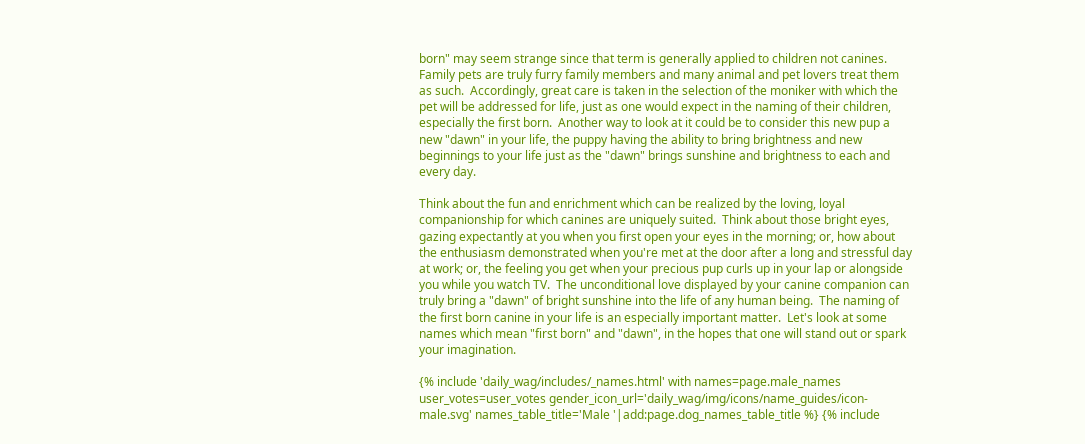born" may seem strange since that term is generally applied to children not canines.  Family pets are truly furry family members and many animal and pet lovers treat them as such.  Accordingly, great care is taken in the selection of the moniker with which the pet will be addressed for life, just as one would expect in the naming of their children, especially the first born.  Another way to look at it could be to consider this new pup a new "dawn" in your life, the puppy having the ability to bring brightness and new beginnings to your life just as the "dawn" brings sunshine and brightness to each and every day.

Think about the fun and enrichment which can be realized by the loving, loyal companionship for which canines are uniquely suited.  Think about those bright eyes, gazing expectantly at you when you first open your eyes in the morning; or, how about the enthusiasm demonstrated when you're met at the door after a long and stressful day at work; or, the feeling you get when your precious pup curls up in your lap or alongside you while you watch TV.  The unconditional love displayed by your canine companion can truly bring a "dawn" of bright sunshine into the life of any human being.  The naming of the first born canine in your life is an especially important matter.  Let's look at some names which mean "first born" and "dawn", in the hopes that one will stand out or spark your imagination.

{% include 'daily_wag/includes/_names.html' with names=page.male_names user_votes=user_votes gender_icon_url='daily_wag/img/icons/name_guides/icon-male.svg' names_table_title='Male '|add:page.dog_names_table_title %} {% include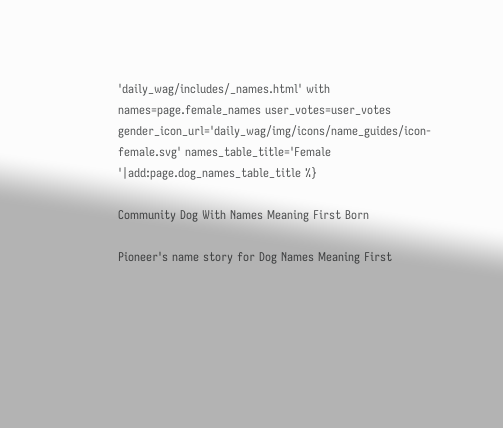'daily_wag/includes/_names.html' with names=page.female_names user_votes=user_votes gender_icon_url='daily_wag/img/icons/name_guides/icon-female.svg' names_table_title='Female '|add:page.dog_names_table_title %}

Community Dog With Names Meaning First Born

Pioneer's name story for Dog Names Meaning First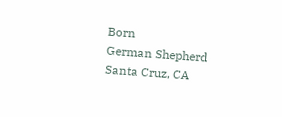Born
German Shepherd
Santa Cruz, CA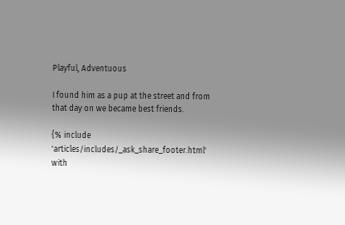Playful, Adventuous

I found him as a pup at the street and from that day on we became best friends.

{% include 'articles/includes/_ask_share_footer.html' with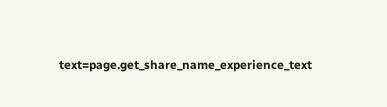text=page.get_share_name_experience_text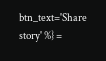btn_text='Share story' %} =